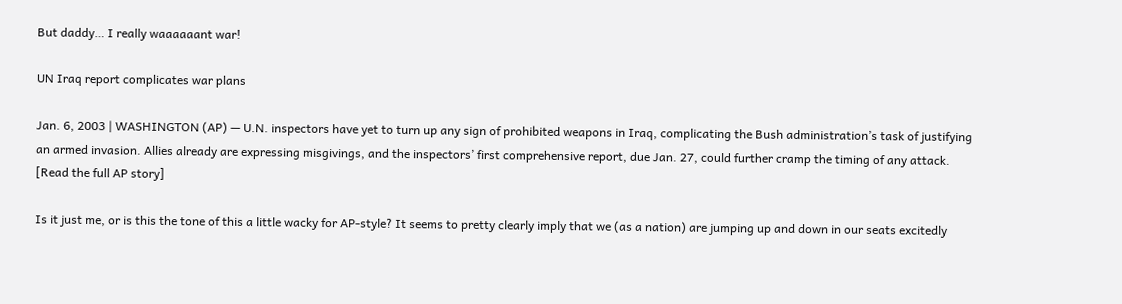But daddy… I really waaaaaant war!

UN Iraq report complicates war plans

Jan. 6, 2003 | WASHINGTON (AP) — U.N. inspectors have yet to turn up any sign of prohibited weapons in Iraq, complicating the Bush administration’s task of justifying an armed invasion. Allies already are expressing misgivings, and the inspectors’ first comprehensive report, due Jan. 27, could further cramp the timing of any attack.
[Read the full AP story]

Is it just me, or is this the tone of this a little wacky for AP-style? It seems to pretty clearly imply that we (as a nation) are jumping up and down in our seats excitedly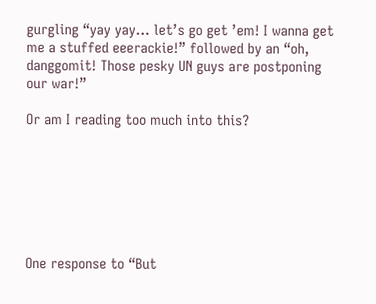gurgling “yay yay… let’s go get ’em! I wanna get me a stuffed eeerackie!” followed by an “oh, danggomit! Those pesky UN guys are postponing our war!”

Or am I reading too much into this?







One response to “But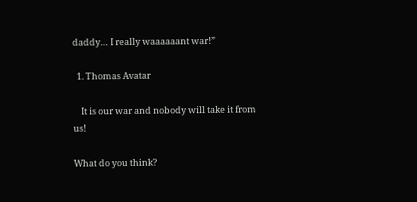daddy… I really waaaaaant war!”

  1. Thomas Avatar

    It is our war and nobody will take it from us!

What do you think?